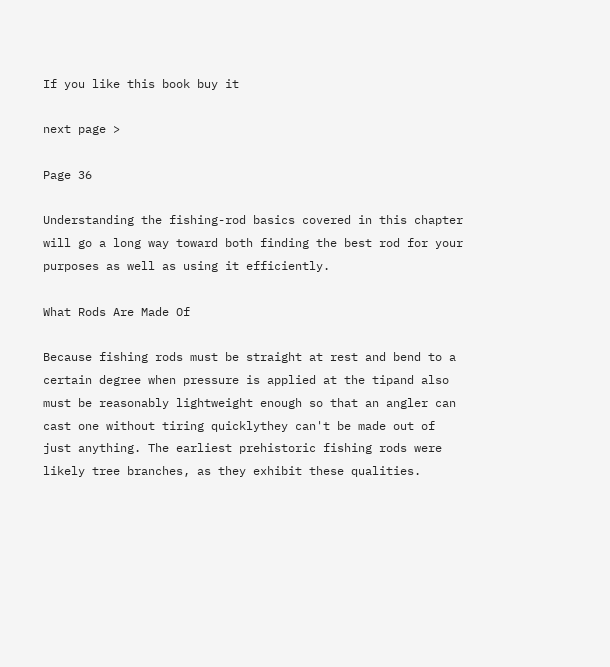If you like this book buy it

next page >

Page 36

Understanding the fishing-rod basics covered in this chapter will go a long way toward both finding the best rod for your purposes as well as using it efficiently.

What Rods Are Made Of

Because fishing rods must be straight at rest and bend to a certain degree when pressure is applied at the tipand also must be reasonably lightweight enough so that an angler can cast one without tiring quicklythey can't be made out of just anything. The earliest prehistoric fishing rods were likely tree branches, as they exhibit these qualities.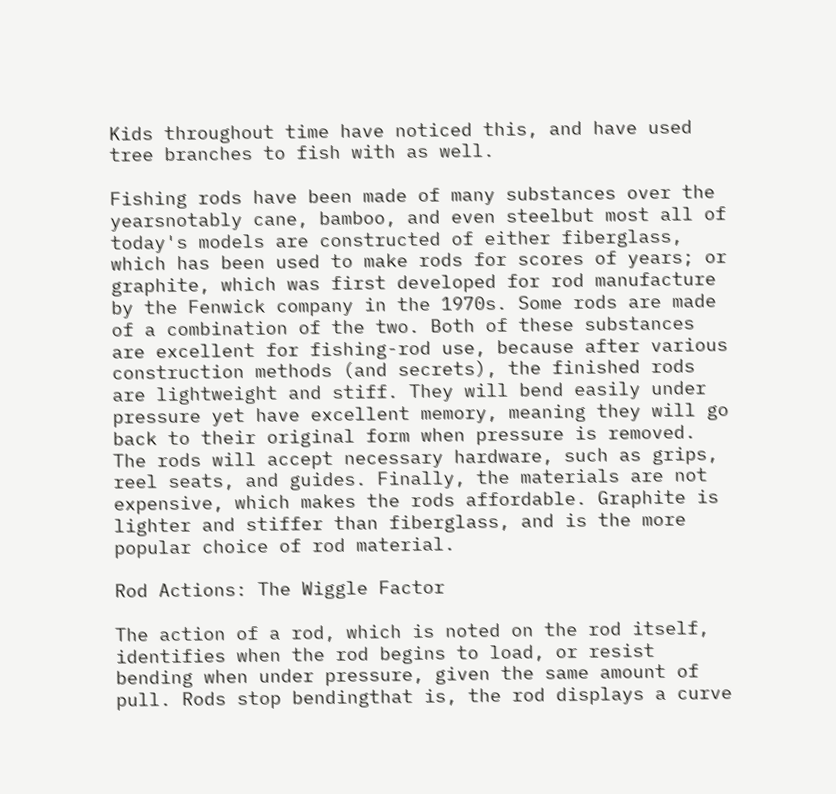Kids throughout time have noticed this, and have used tree branches to fish with as well.

Fishing rods have been made of many substances over the yearsnotably cane, bamboo, and even steelbut most all of today's models are constructed of either fiberglass, which has been used to make rods for scores of years; or graphite, which was first developed for rod manufacture by the Fenwick company in the 1970s. Some rods are made of a combination of the two. Both of these substances are excellent for fishing-rod use, because after various construction methods (and secrets), the finished rods are lightweight and stiff. They will bend easily under pressure yet have excellent memory, meaning they will go back to their original form when pressure is removed. The rods will accept necessary hardware, such as grips, reel seats, and guides. Finally, the materials are not expensive, which makes the rods affordable. Graphite is lighter and stiffer than fiberglass, and is the more popular choice of rod material.

Rod Actions: The Wiggle Factor

The action of a rod, which is noted on the rod itself, identifies when the rod begins to load, or resist bending when under pressure, given the same amount of pull. Rods stop bendingthat is, the rod displays a curve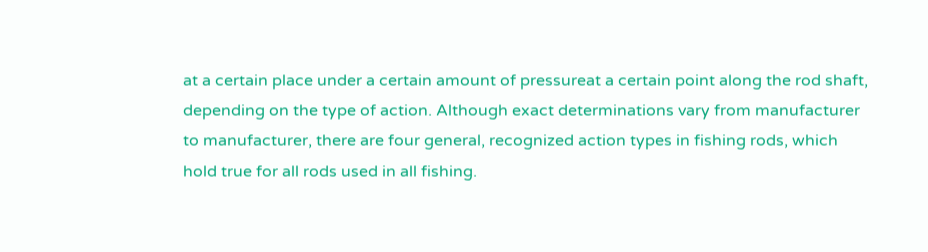at a certain place under a certain amount of pressureat a certain point along the rod shaft, depending on the type of action. Although exact determinations vary from manufacturer to manufacturer, there are four general, recognized action types in fishing rods, which hold true for all rods used in all fishing.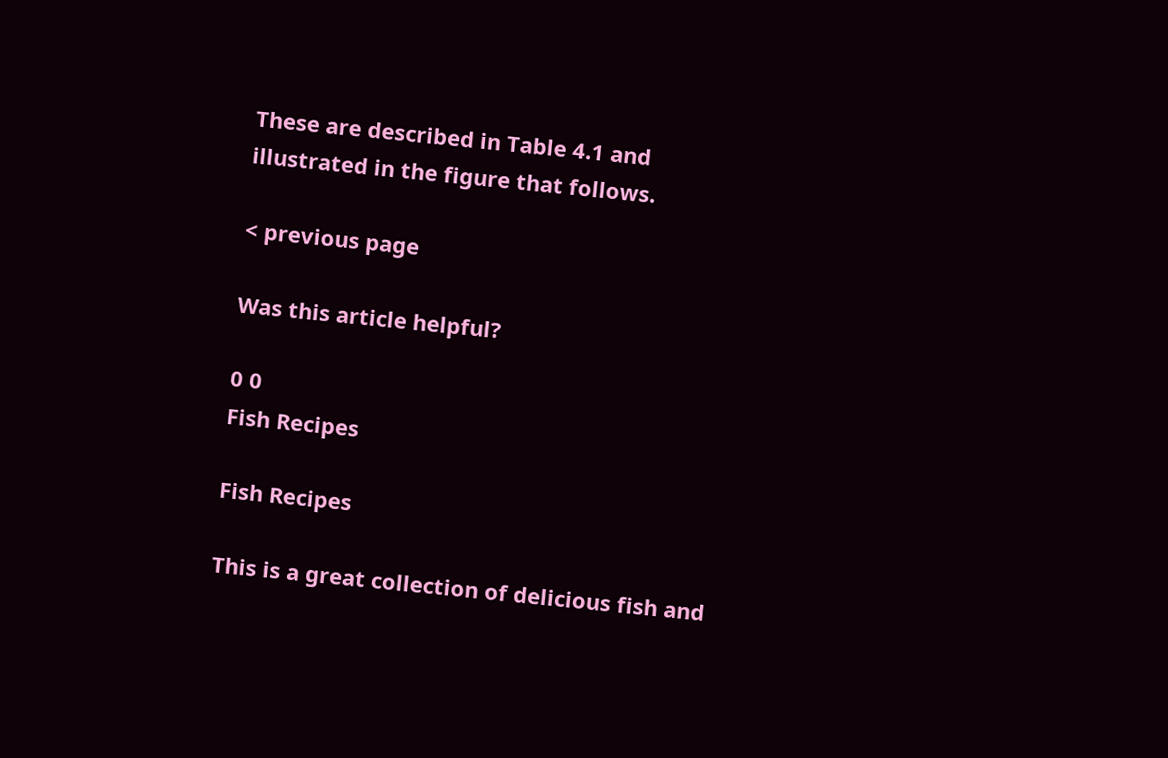These are described in Table 4.1 and illustrated in the figure that follows.

< previous page

Was this article helpful?

0 0
Fish Recipes

Fish Recipes

This is a great collection of delicious fish and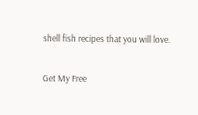shell fish recipes that you will love.

Get My Free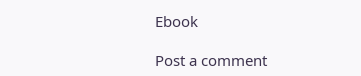Ebook

Post a comment